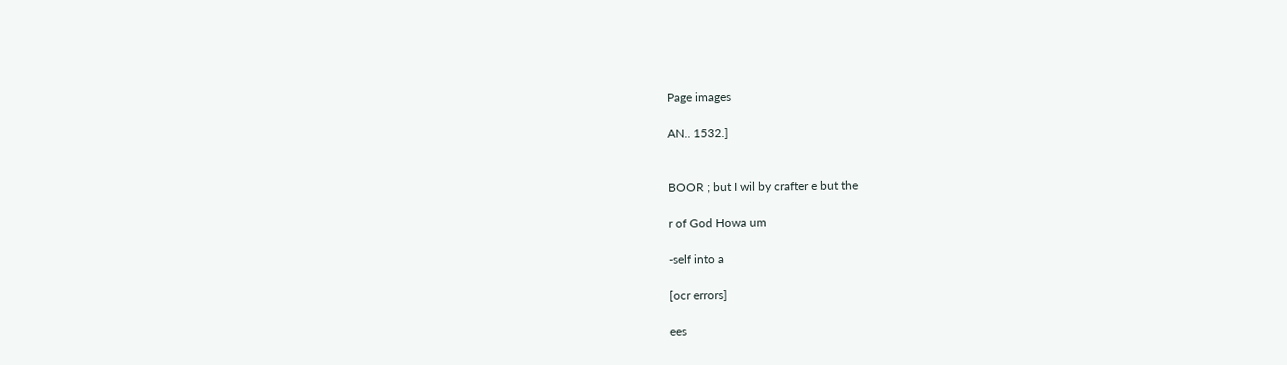Page images

AN.. 1532.]


BOOR ; but I wil by crafter e but the

r of God Howa um

-self into a

[ocr errors]

ees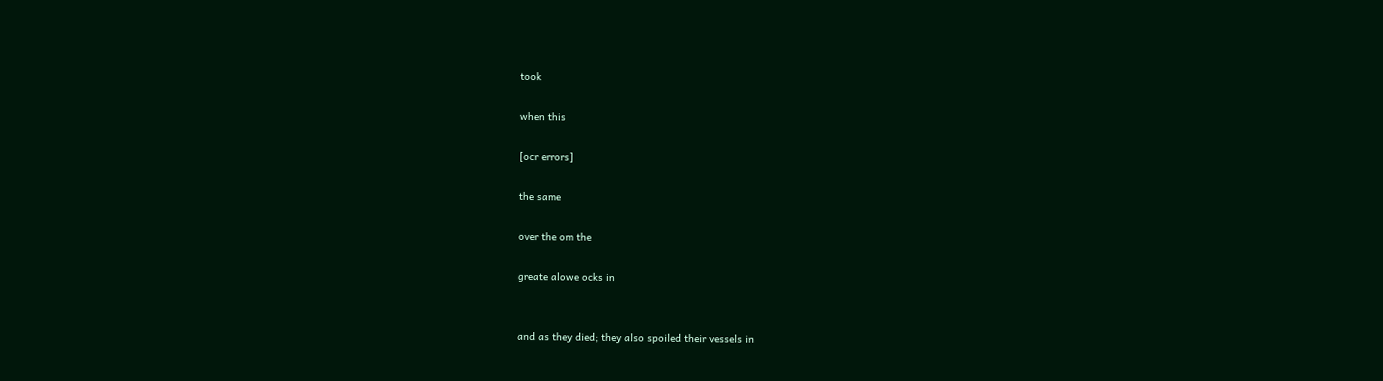took

when this

[ocr errors]

the same

over the om the

greate alowe ocks in


and as they died; they also spoiled their vessels in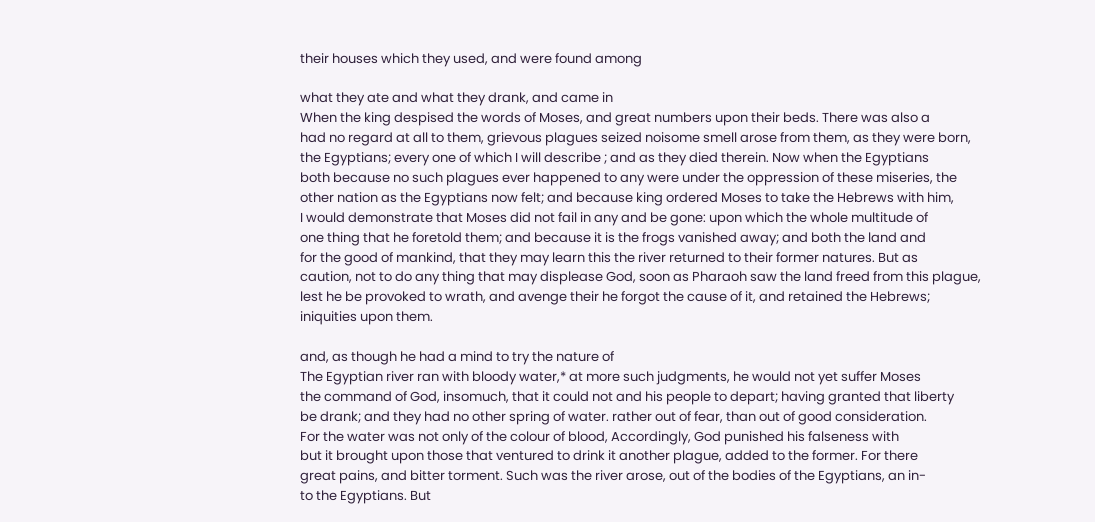their houses which they used, and were found among

what they ate and what they drank, and came in
When the king despised the words of Moses, and great numbers upon their beds. There was also a
had no regard at all to them, grievous plagues seized noisome smell arose from them, as they were born,
the Egyptians; every one of which I will describe ; and as they died therein. Now when the Egyptians
both because no such plagues ever happened to any were under the oppression of these miseries, the
other nation as the Egyptians now felt; and because king ordered Moses to take the Hebrews with him,
I would demonstrate that Moses did not fail in any and be gone: upon which the whole multitude of
one thing that he foretold them; and because it is the frogs vanished away; and both the land and
for the good of mankind, that they may learn this the river returned to their former natures. But as
caution, not to do any thing that may displease God, soon as Pharaoh saw the land freed from this plague,
lest he be provoked to wrath, and avenge their he forgot the cause of it, and retained the Hebrews;
iniquities upon them.

and, as though he had a mind to try the nature of
The Egyptian river ran with bloody water,* at more such judgments, he would not yet suffer Moses
the command of God, insomuch, that it could not and his people to depart; having granted that liberty
be drank; and they had no other spring of water. rather out of fear, than out of good consideration.
For the water was not only of the colour of blood, Accordingly, God punished his falseness with
but it brought upon those that ventured to drink it another plague, added to the former. For there
great pains, and bitter torment. Such was the river arose, out of the bodies of the Egyptians, an in-
to the Egyptians. But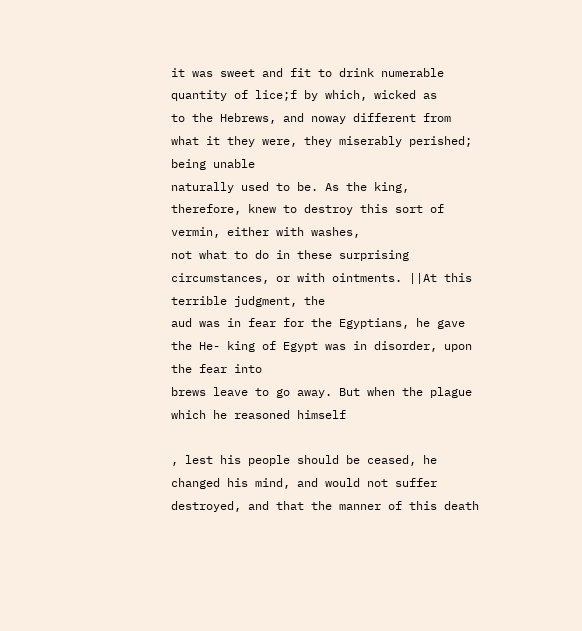it was sweet and fit to drink numerable quantity of lice;f by which, wicked as
to the Hebrews, and noway different from what it they were, they miserably perished; being unable
naturally used to be. As the king, therefore, knew to destroy this sort of vermin, either with washes,
not what to do in these surprising circumstances, or with ointments. ||At this terrible judgment, the
aud was in fear for the Egyptians, he gave the He- king of Egypt was in disorder, upon the fear into
brews leave to go away. But when the plague which he reasoned himself

, lest his people should be ceased, he changed his mind, and would not suffer destroyed, and that the manner of this death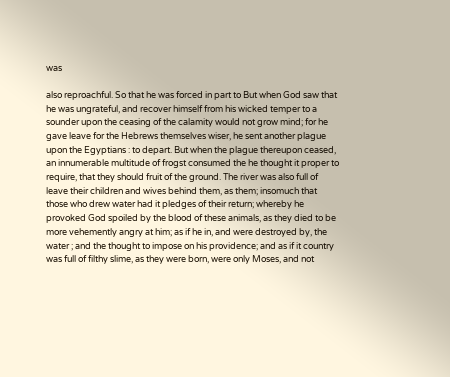was

also reproachful. So that he was forced in part to But when God saw that he was ungrateful, and recover himself from his wicked temper to a sounder upon the ceasing of the calamity would not grow mind; for he gave leave for the Hebrews themselves wiser, he sent another plague upon the Egyptians : to depart. But when the plague thereupon ceased, an innumerable multitude of frogst consumed the he thought it proper to require, that they should fruit of the ground. The river was also full of leave their children and wives behind them, as them; insomuch that those who drew water had it pledges of their return; whereby he provoked God spoiled by the blood of these animals, as they died to be more vehemently angry at him; as if he in, and were destroyed by, the water ; and the thought to impose on his providence; and as if it country was full of filthy slime, as they were born, were only Moses, and not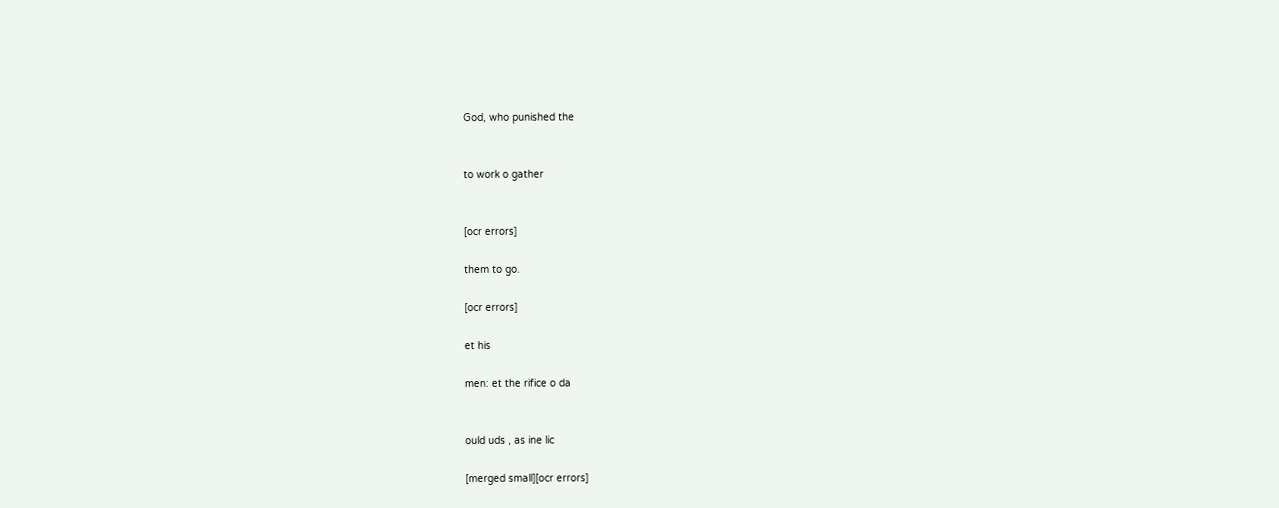God, who punished the


to work o gather


[ocr errors]

them to go.

[ocr errors]

et his

men: et the rifice o da


ould uds , as ine lic

[merged small][ocr errors]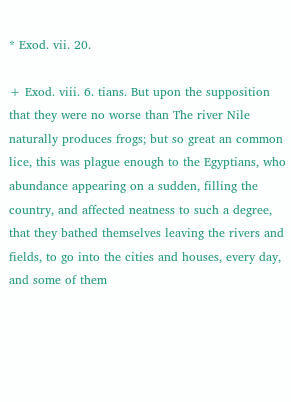* Exod. vii. 20.

+ Exod. viii. 6. tians. But upon the supposition that they were no worse than The river Nile naturally produces frogs; but so great an common lice, this was plague enough to the Egyptians, who abundance appearing on a sudden, filling the country, and affected neatness to such a degree, that they bathed themselves leaving the rivers and fields, to go into the cities and houses, every day, and some of them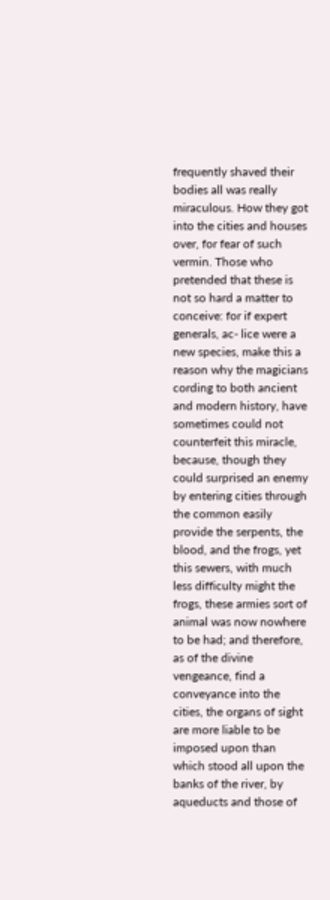frequently shaved their bodies all was really miraculous. How they got into the cities and houses over, for fear of such vermin. Those who pretended that these is not so hard a matter to conceive: for if expert generals, ac- lice were a new species, make this a reason why the magicians cording to both ancient and modern history, have sometimes could not counterfeit this miracle, because, though they could surprised an enemy by entering cities through the common easily provide the serpents, the blood, and the frogs, yet this sewers, with much less difficulty might the frogs, these armies sort of animal was now nowhere to be had; and therefore, as of the divine vengeance, find a conveyance into the cities, the organs of sight are more liable to be imposed upon than which stood all upon the banks of the river, by aqueducts and those of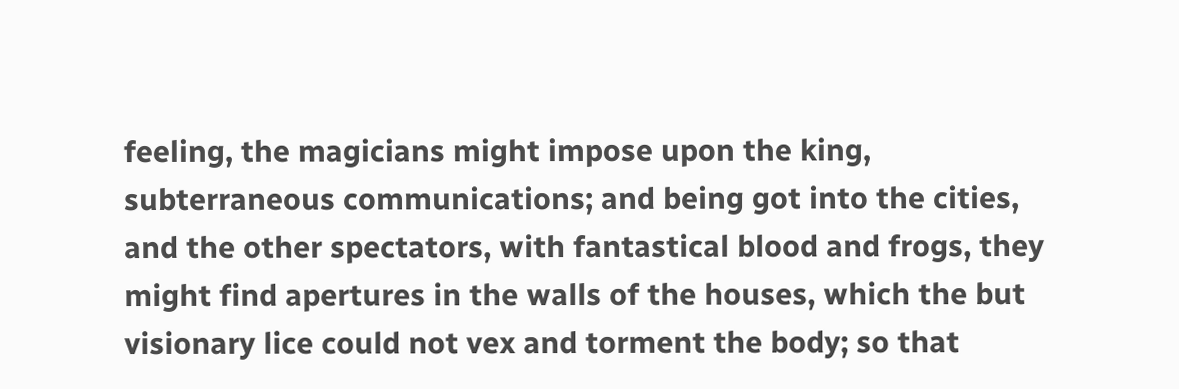feeling, the magicians might impose upon the king, subterraneous communications; and being got into the cities, and the other spectators, with fantastical blood and frogs, they might find apertures in the walls of the houses, which the but visionary lice could not vex and torment the body; so that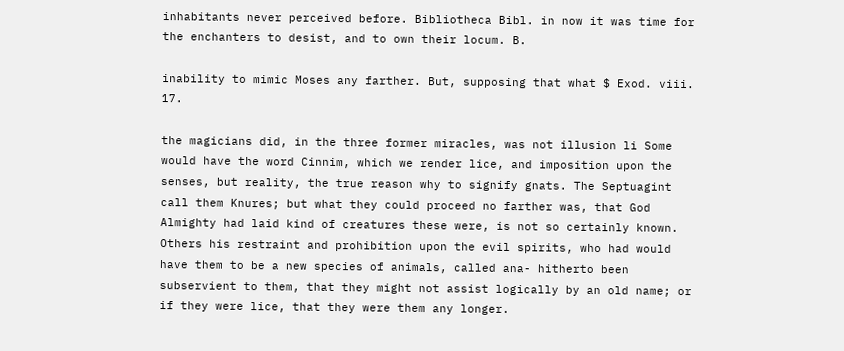inhabitants never perceived before. Bibliotheca Bibl. in now it was time for the enchanters to desist, and to own their locum. B.

inability to mimic Moses any farther. But, supposing that what $ Exod. viii. 17.

the magicians did, in the three former miracles, was not illusion li Some would have the word Cinnim, which we render lice, and imposition upon the senses, but reality, the true reason why to signify gnats. The Septuagint call them Knures; but what they could proceed no farther was, that God Almighty had laid kind of creatures these were, is not so certainly known. Others his restraint and prohibition upon the evil spirits, who had would have them to be a new species of animals, called ana- hitherto been subservient to them, that they might not assist logically by an old name; or if they were lice, that they were them any longer.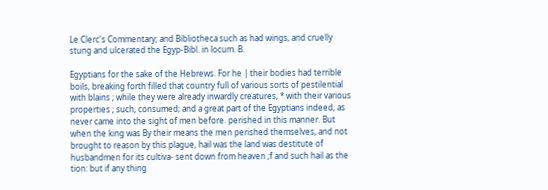Le Clerc's Commentary; and Bibliotheca such as had wings, and cruelly stung and ulcerated the Egyp-Bibl. in locum. B.

Egyptians for the sake of the Hebrews. For he | their bodies had terrible boils, breaking forth filled that country full of various sorts of pestilential with blains ; while they were already inwardly creatures, * with their various properties ; such, consumed; and a great part of the Egyptians indeed, as never came into the sight of men before. perished in this manner. But when the king was By their means the men perished themselves, and not brought to reason by this plague, hail was the land was destitute of husbandmen for its cultiva- sent down from heaven ;f and such hail as the tion: but if any thing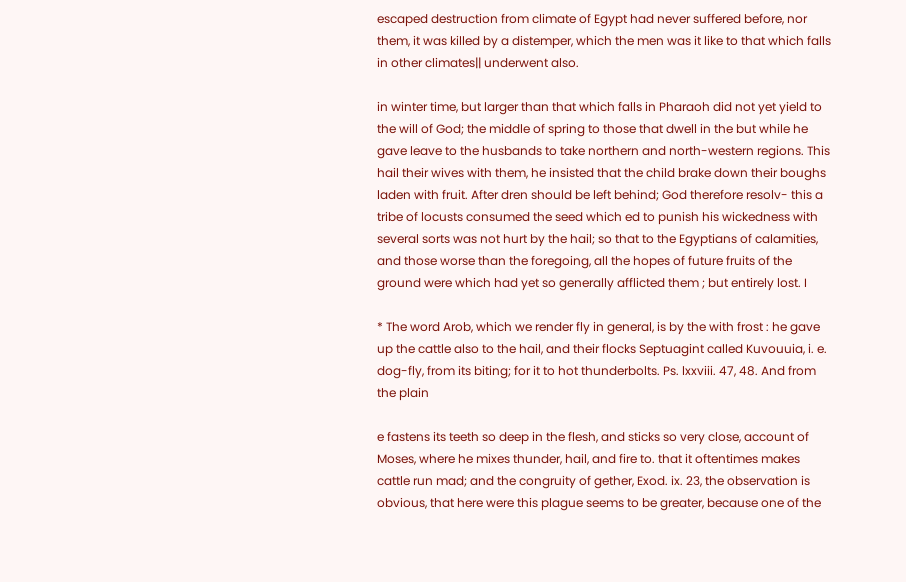escaped destruction from climate of Egypt had never suffered before, nor them, it was killed by a distemper, which the men was it like to that which falls in other climates|| underwent also.

in winter time, but larger than that which falls in Pharaoh did not yet yield to the will of God; the middle of spring to those that dwell in the but while he gave leave to the husbands to take northern and north-western regions. This hail their wives with them, he insisted that the child brake down their boughs laden with fruit. After dren should be left behind; God therefore resolv- this a tribe of locusts consumed the seed which ed to punish his wickedness with several sorts was not hurt by the hail; so that to the Egyptians of calamities, and those worse than the foregoing, all the hopes of future fruits of the ground were which had yet so generally afflicted them ; but entirely lost. I

* The word Arob, which we render fly in general, is by the with frost : he gave up the cattle also to the hail, and their flocks Septuagint called Kuvouuia, i. e. dog-fly, from its biting; for it to hot thunderbolts. Ps. lxxviii. 47, 48. And from the plain

e fastens its teeth so deep in the flesh, and sticks so very close, account of Moses, where he mixes thunder, hail, and fire to. that it oftentimes makes cattle run mad; and the congruity of gether, Exod. ix. 23, the observation is obvious, that here were this plague seems to be greater, because one of the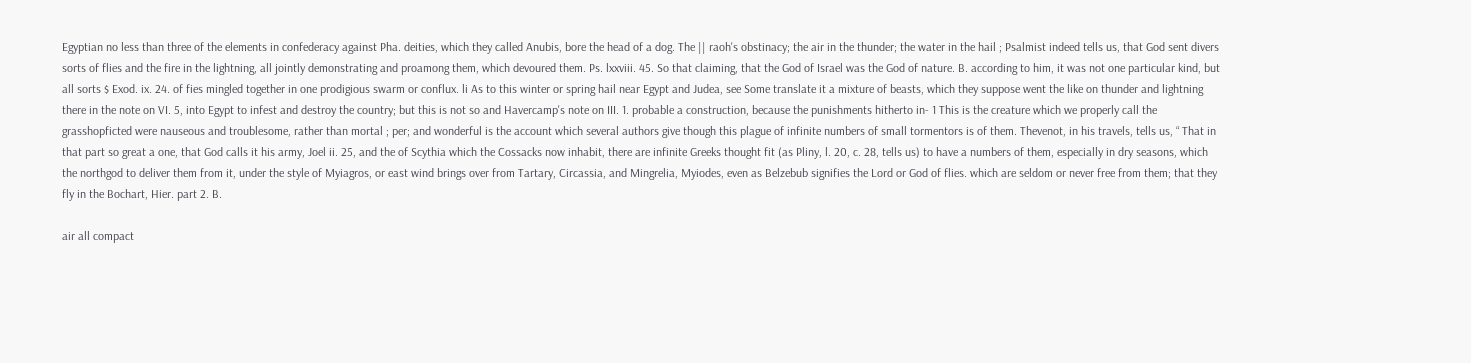Egyptian no less than three of the elements in confederacy against Pha. deities, which they called Anubis, bore the head of a dog. The || raoh's obstinacy; the air in the thunder; the water in the hail ; Psalmist indeed tells us, that God sent divers sorts of flies and the fire in the lightning, all jointly demonstrating and proamong them, which devoured them. Ps. lxxviii. 45. So that claiming, that the God of Israel was the God of nature. B. according to him, it was not one particular kind, but all sorts $ Exod. ix. 24. of fies mingled together in one prodigious swarm or conflux. li As to this winter or spring hail near Egypt and Judea, see Some translate it a mixture of beasts, which they suppose went the like on thunder and lightning there in the note on VI. 5, into Egypt to infest and destroy the country; but this is not so and Havercamp's note on III. 1. probable a construction, because the punishments hitherto in- 1 This is the creature which we properly call the grasshopficted were nauseous and troublesome, rather than mortal ; per; and wonderful is the account which several authors give though this plague of infinite numbers of small tormentors is of them. Thevenot, in his travels, tells us, “ That in that part so great a one, that God calls it his army, Joel ii. 25, and the of Scythia which the Cossacks now inhabit, there are infinite Greeks thought fit (as Pliny, l. 20, c. 28, tells us) to have a numbers of them, especially in dry seasons, which the northgod to deliver them from it, under the style of Myiagros, or east wind brings over from Tartary, Circassia, and Mingrelia, Myiodes, even as Belzebub signifies the Lord or God of flies. which are seldom or never free from them; that they fly in the Bochart, Hier. part 2. B.

air all compact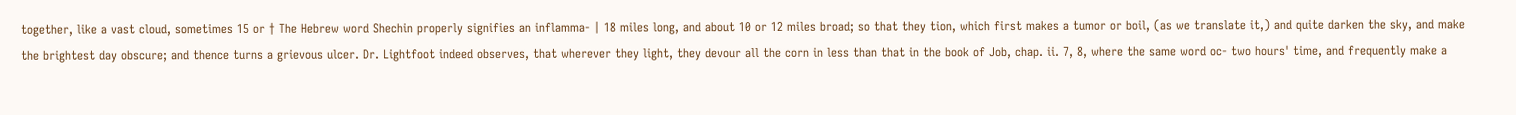together, like a vast cloud, sometimes 15 or † The Hebrew word Shechin properly signifies an inflamma- | 18 miles long, and about 10 or 12 miles broad; so that they tion, which first makes a tumor or boil, (as we translate it,) and quite darken the sky, and make the brightest day obscure; and thence turns a grievous ulcer. Dr. Lightfoot indeed observes, that wherever they light, they devour all the corn in less than that in the book of Job, chap. ii. 7, 8, where the same word oc- two hours' time, and frequently make a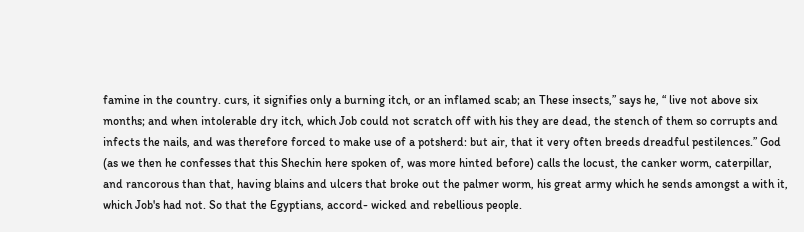famine in the country. curs, it signifies only a burning itch, or an inflamed scab; an These insects,” says he, “ live not above six months; and when intolerable dry itch, which Job could not scratch off with his they are dead, the stench of them so corrupts and infects the nails, and was therefore forced to make use of a potsherd: but air, that it very often breeds dreadful pestilences.” God (as we then he confesses that this Shechin here spoken of, was more hinted before) calls the locust, the canker worm, caterpillar, and rancorous than that, having blains and ulcers that broke out the palmer worm, his great army which he sends amongst a with it, which Job's had not. So that the Egyptians, accord- wicked and rebellious people.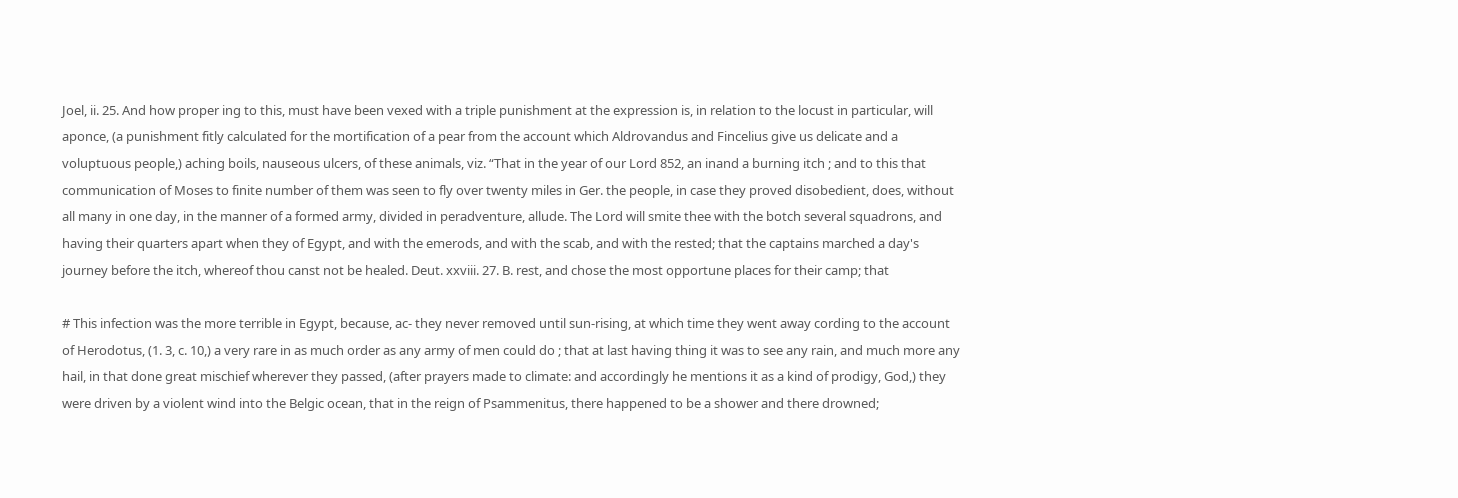Joel, ii. 25. And how proper ing to this, must have been vexed with a triple punishment at the expression is, in relation to the locust in particular, will aponce, (a punishment fitly calculated for the mortification of a pear from the account which Aldrovandus and Fincelius give us delicate and a voluptuous people,) aching boils, nauseous ulcers, of these animals, viz. “That in the year of our Lord 852, an inand a burning itch ; and to this that communication of Moses to finite number of them was seen to fly over twenty miles in Ger. the people, in case they proved disobedient, does, without all many in one day, in the manner of a formed army, divided in peradventure, allude. The Lord will smite thee with the botch several squadrons, and having their quarters apart when they of Egypt, and with the emerods, and with the scab, and with the rested; that the captains marched a day's journey before the itch, whereof thou canst not be healed. Deut. xxviii. 27. B. rest, and chose the most opportune places for their camp; that

# This infection was the more terrible in Egypt, because, ac- they never removed until sun-rising, at which time they went away cording to the account of Herodotus, (1. 3, c. 10,) a very rare in as much order as any army of men could do ; that at last having thing it was to see any rain, and much more any hail, in that done great mischief wherever they passed, (after prayers made to climate: and accordingly he mentions it as a kind of prodigy, God,) they were driven by a violent wind into the Belgic ocean, that in the reign of Psammenitus, there happened to be a shower and there drowned;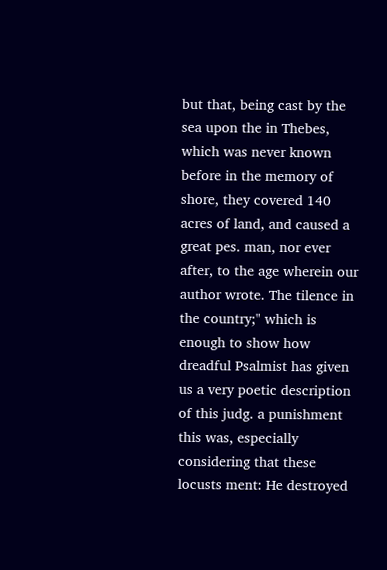but that, being cast by the sea upon the in Thebes, which was never known before in the memory of shore, they covered 140 acres of land, and caused a great pes. man, nor ever after, to the age wherein our author wrote. The tilence in the country;" which is enough to show how dreadful Psalmist has given us a very poetic description of this judg. a punishment this was, especially considering that these locusts ment: He destroyed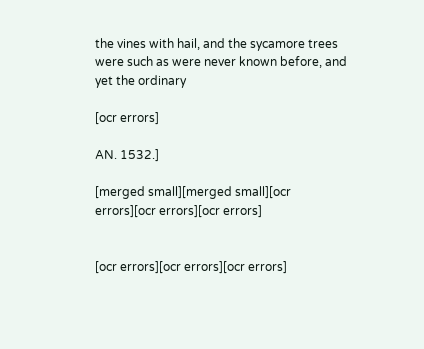the vines with hail, and the sycamore trees were such as were never known before, and yet the ordinary

[ocr errors]

AN. 1532.]

[merged small][merged small][ocr errors][ocr errors][ocr errors]


[ocr errors][ocr errors][ocr errors]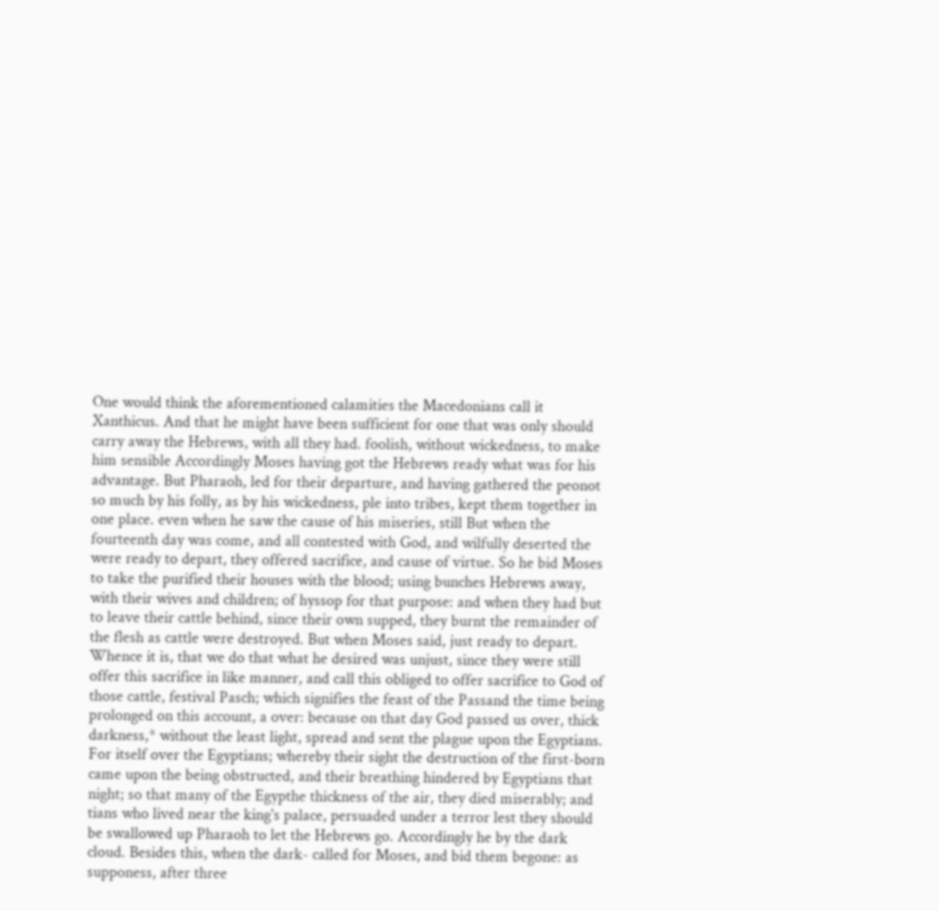One would think the aforementioned calamities the Macedonians call it Xanthicus. And that he might have been sufficient for one that was only should carry away the Hebrews, with all they had. foolish, without wickedness, to make him sensible Accordingly Moses having got the Hebrews ready what was for his advantage. But Pharaoh, led for their departure, and having gathered the peonot so much by his folly, as by his wickedness, ple into tribes, kept them together in one place. even when he saw the cause of his miseries, still But when the fourteenth day was come, and all contested with God, and wilfully deserted the were ready to depart, they offered sacrifice, and cause of virtue. So he bid Moses to take the purified their houses with the blood; using bunches Hebrews away, with their wives and children; of hyssop for that purpose: and when they had but to leave their cattle behind, since their own supped, they burnt the remainder of the flesh as cattle were destroyed. But when Moses said, just ready to depart. Whence it is, that we do that what he desired was unjust, since they were still offer this sacrifice in like manner, and call this obliged to offer sacrifice to God of those cattle, festival Pasch; which signifies the feast of the Passand the time being prolonged on this account, a over: because on that day God passed us over, thick darkness,* without the least light, spread and sent the plague upon the Egyptians. For itself over the Egyptians; whereby their sight the destruction of the first-born came upon the being obstructed, and their breathing hindered by Egyptians that night; so that many of the Egypthe thickness of the air, they died miserably; and tians who lived near the king's palace, persuaded under a terror lest they should be swallowed up Pharaoh to let the Hebrews go. Accordingly he by the dark cloud. Besides this, when the dark- called for Moses, and bid them begone: as supponess, after three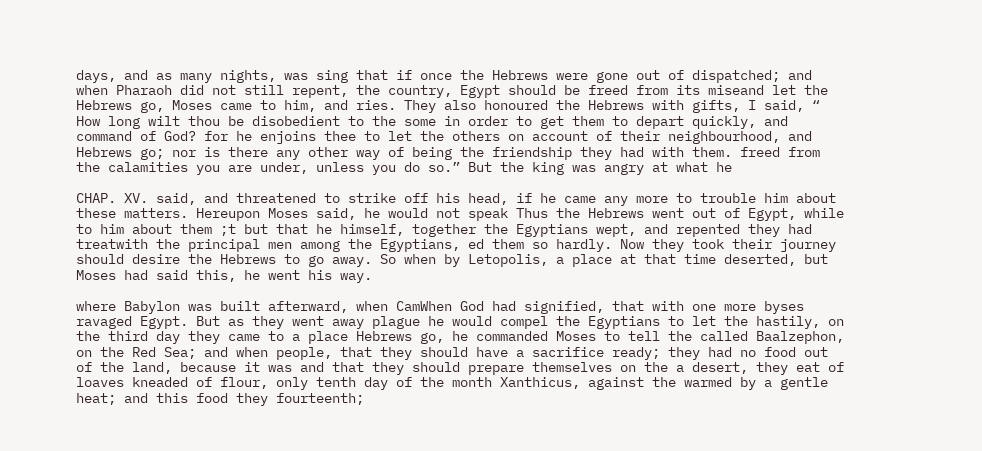days, and as many nights, was sing that if once the Hebrews were gone out of dispatched; and when Pharaoh did not still repent, the country, Egypt should be freed from its miseand let the Hebrews go, Moses came to him, and ries. They also honoured the Hebrews with gifts, I said, “ How long wilt thou be disobedient to the some in order to get them to depart quickly, and command of God? for he enjoins thee to let the others on account of their neighbourhood, and Hebrews go; nor is there any other way of being the friendship they had with them. freed from the calamities you are under, unless you do so.” But the king was angry at what he

CHAP. XV. said, and threatened to strike off his head, if he came any more to trouble him about these matters. Hereupon Moses said, he would not speak Thus the Hebrews went out of Egypt, while to him about them ;t but that he himself, together the Egyptians wept, and repented they had treatwith the principal men among the Egyptians, ed them so hardly. Now they took their journey should desire the Hebrews to go away. So when by Letopolis, a place at that time deserted, but Moses had said this, he went his way.

where Babylon was built afterward, when CamWhen God had signified, that with one more byses ravaged Egypt. But as they went away plague he would compel the Egyptians to let the hastily, on the third day they came to a place Hebrews go, he commanded Moses to tell the called Baalzephon, on the Red Sea; and when people, that they should have a sacrifice ready; they had no food out of the land, because it was and that they should prepare themselves on the a desert, they eat of loaves kneaded of flour, only tenth day of the month Xanthicus, against the warmed by a gentle heat; and this food they fourteenth;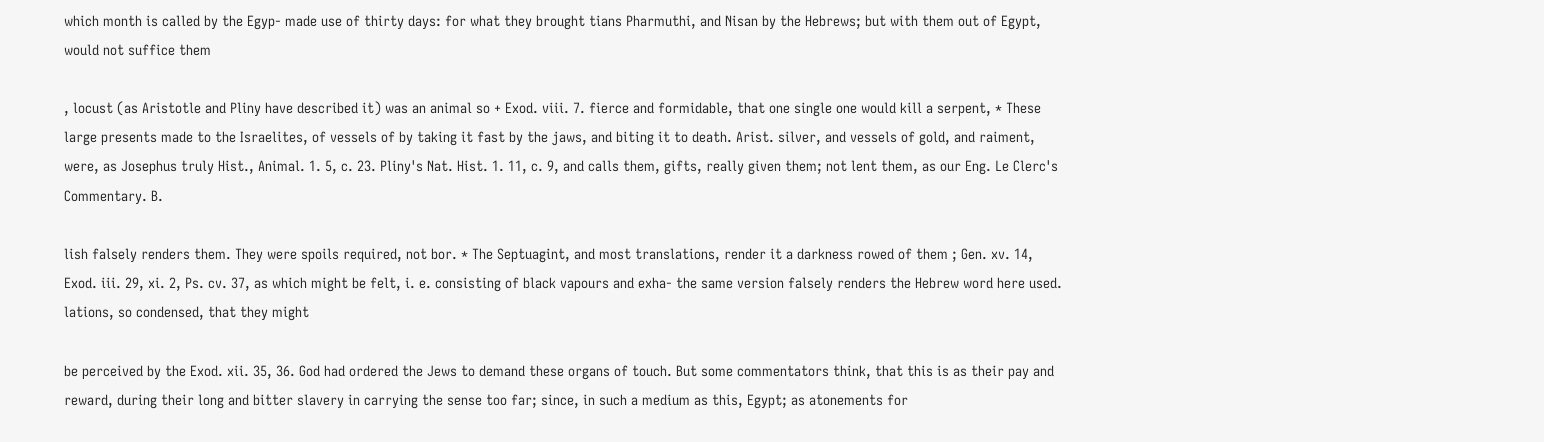which month is called by the Egyp- made use of thirty days: for what they brought tians Pharmuthi, and Nisan by the Hebrews; but with them out of Egypt, would not suffice them

, locust (as Aristotle and Pliny have described it) was an animal so + Exod. viii. 7. fierce and formidable, that one single one would kill a serpent, * These large presents made to the Israelites, of vessels of by taking it fast by the jaws, and biting it to death. Arist. silver, and vessels of gold, and raiment, were, as Josephus truly Hist., Animal. 1. 5, c. 23. Pliny's Nat. Hist. 1. 11, c. 9, and calls them, gifts, really given them; not lent them, as our Eng. Le Clerc's Commentary. B.

lish falsely renders them. They were spoils required, not bor. * The Septuagint, and most translations, render it a darkness rowed of them ; Gen. xv. 14, Exod. iii. 29, xi. 2, Ps. cv. 37, as which might be felt, i. e. consisting of black vapours and exha- the same version falsely renders the Hebrew word here used. lations, so condensed, that they might

be perceived by the Exod. xii. 35, 36. God had ordered the Jews to demand these organs of touch. But some commentators think, that this is as their pay and reward, during their long and bitter slavery in carrying the sense too far; since, in such a medium as this, Egypt; as atonements for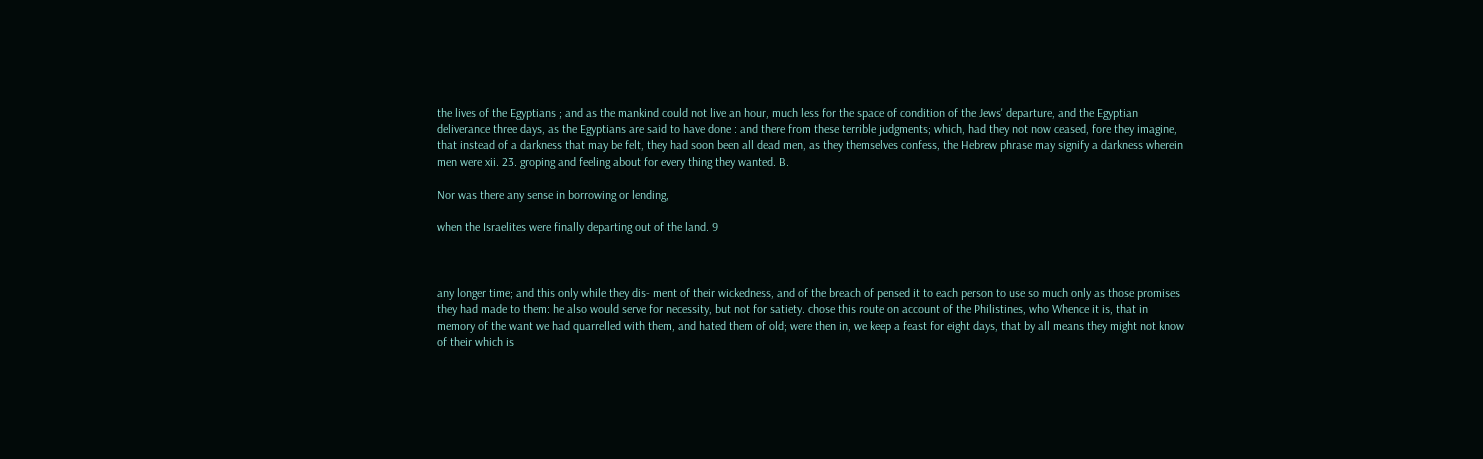the lives of the Egyptians ; and as the mankind could not live an hour, much less for the space of condition of the Jews' departure, and the Egyptian deliverance three days, as the Egyptians are said to have done : and there from these terrible judgments; which, had they not now ceased, fore they imagine, that instead of a darkness that may be felt, they had soon been all dead men, as they themselves confess, the Hebrew phrase may signify a darkness wherein men were xii. 23. groping and feeling about for every thing they wanted. B.

Nor was there any sense in borrowing or lending,

when the Israelites were finally departing out of the land. 9



any longer time; and this only while they dis- ment of their wickedness, and of the breach of pensed it to each person to use so much only as those promises they had made to them: he also would serve for necessity, but not for satiety. chose this route on account of the Philistines, who Whence it is, that in memory of the want we had quarrelled with them, and hated them of old; were then in, we keep a feast for eight days, that by all means they might not know of their which is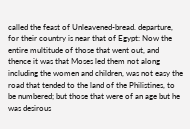called the feast of Unleavened-bread. departure, for their country is near that of Egypt: Now the entire multitude of those that went out, and thence it was that Moses led them not along including the women and children, was not easy the road that tended to the land of the Philistines, to be numbered; but those that were of an age but he was desirous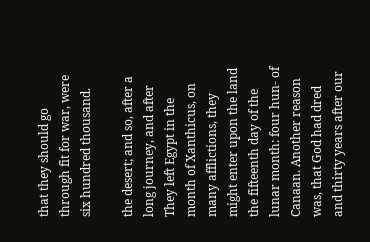that they should go through fit for war, were six hundred thousand.

the desert; and so, after a long journey, and after They left Egypt in the month of Xanthicus, on many afflictions, they might enter upon the land the fifteenth day of the lunar month: four hun- of Canaan. Another reason was, that God had dred and thirty years after our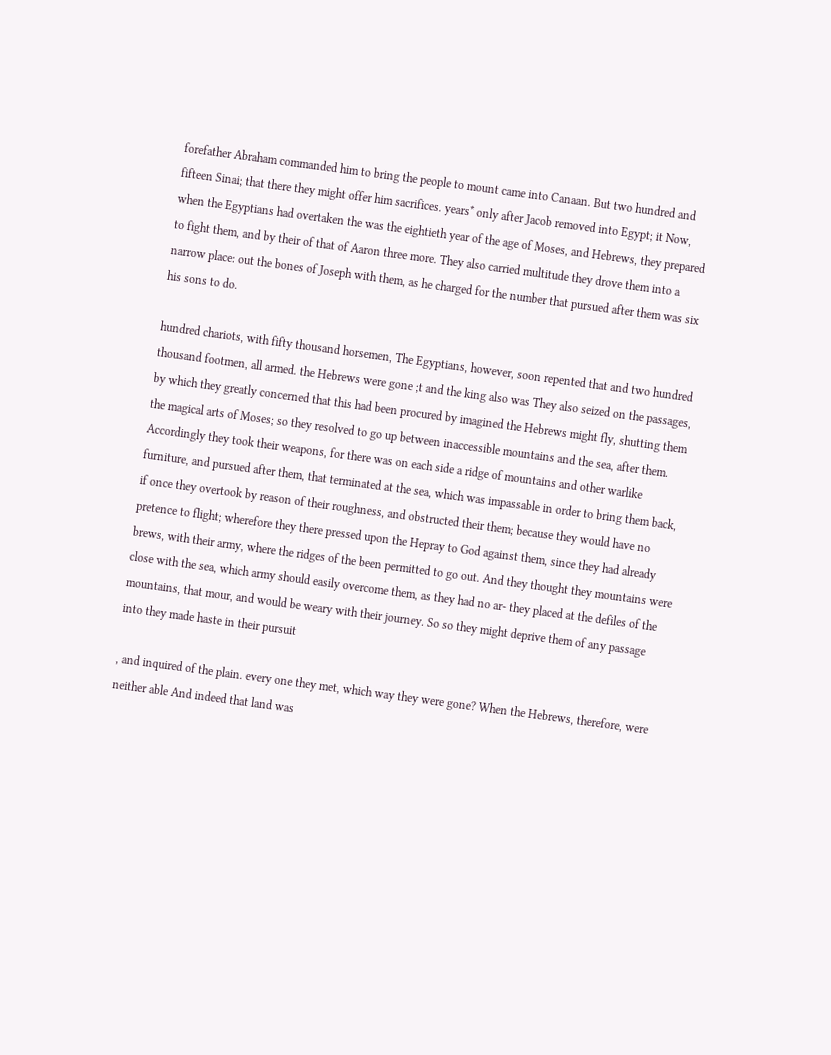forefather Abraham commanded him to bring the people to mount came into Canaan. But two hundred and fifteen Sinai; that there they might offer him sacrifices. years* only after Jacob removed into Egypt; it Now, when the Egyptians had overtaken the was the eightieth year of the age of Moses, and Hebrews, they prepared to fight them, and by their of that of Aaron three more. They also carried multitude they drove them into a narrow place: out the bones of Joseph with them, as he charged for the number that pursued after them was six his sons to do.

hundred chariots, with fifty thousand horsemen, The Egyptians, however, soon repented that and two hundred thousand footmen, all armed. the Hebrews were gone ;t and the king also was They also seized on the passages, by which they greatly concerned that this had been procured by imagined the Hebrews might fly, shutting them the magical arts of Moses; so they resolved to go up between inaccessible mountains and the sea, after them. Accordingly they took their weapons, for there was on each side a ridge of mountains and other warlike furniture, and pursued after them, that terminated at the sea, which was impassable in order to bring them back, if once they overtook by reason of their roughness, and obstructed their them; because they would have no pretence to flight; wherefore they there pressed upon the Hepray to God against them, since they had already brews, with their army, where the ridges of the been permitted to go out. And they thought they mountains were close with the sea, which army should easily overcome them, as they had no ar- they placed at the defiles of the mountains, that mour, and would be weary with their journey. So so they might deprive them of any passage into they made haste in their pursuit

, and inquired of the plain. every one they met, which way they were gone? When the Hebrews, therefore, were neither able And indeed that land was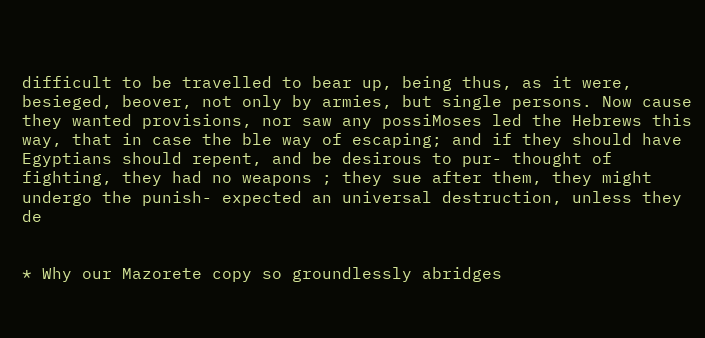difficult to be travelled to bear up, being thus, as it were, besieged, beover, not only by armies, but single persons. Now cause they wanted provisions, nor saw any possiMoses led the Hebrews this way, that in case the ble way of escaping; and if they should have Egyptians should repent, and be desirous to pur- thought of fighting, they had no weapons ; they sue after them, they might undergo the punish- expected an universal destruction, unless they de


* Why our Mazorete copy so groundlessly abridges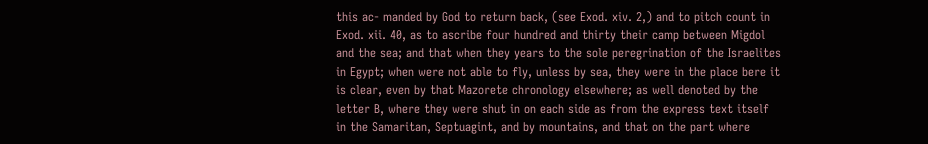this ac- manded by God to return back, (see Exod. xiv. 2,) and to pitch count in Exod. xii. 40, as to ascribe four hundred and thirty their camp between Migdol and the sea; and that when they years to the sole peregrination of the Israelites in Egypt; when were not able to fly, unless by sea, they were in the place bere it is clear, even by that Mazorete chronology elsewhere; as well denoted by the letter B, where they were shut in on each side as from the express text itself in the Samaritan, Septuagint, and by mountains, and that on the part where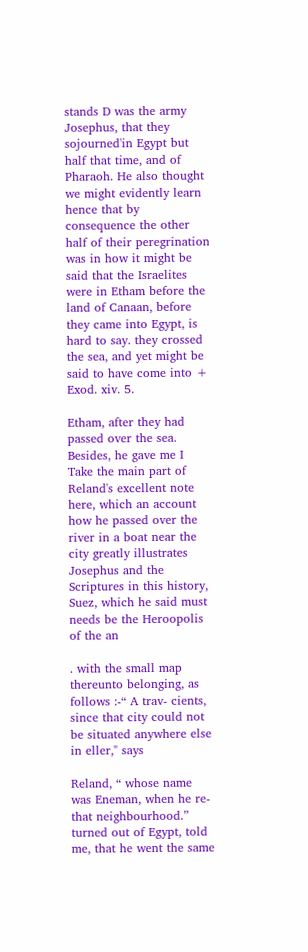stands D was the army Josephus, that they sojourned'in Egypt but half that time, and of Pharaoh. He also thought we might evidently learn hence that by consequence the other half of their peregrination was in how it might be said that the Israelites were in Etham before the land of Canaan, before they came into Egypt, is hard to say. they crossed the sea, and yet might be said to have come into + Exod. xiv. 5.

Etham, after they had passed over the sea. Besides, he gave me I Take the main part of Reland's excellent note here, which an account how he passed over the river in a boat near the city greatly illustrates Josephus and the Scriptures in this history, Suez, which he said must needs be the Heroopolis of the an

. with the small map thereunto belonging, as follows :-“ A trav- cients, since that city could not be situated anywhere else in eller," says

Reland, “ whose name was Eneman, when he re- that neighbourhood.” turned out of Egypt, told me, that he went the same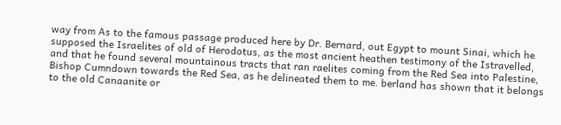way from As to the famous passage produced here by Dr. Bernard, out Egypt to mount Sinai, which he supposed the Israelites of old of Herodotus, as the most ancient heathen testimony of the Istravelled, and that he found several mountainous tracts that ran raelites coming from the Red Sea into Palestine, Bishop Cumndown towards the Red Sea, as he delineated them to me. berland has shown that it belongs to the old Canaanite or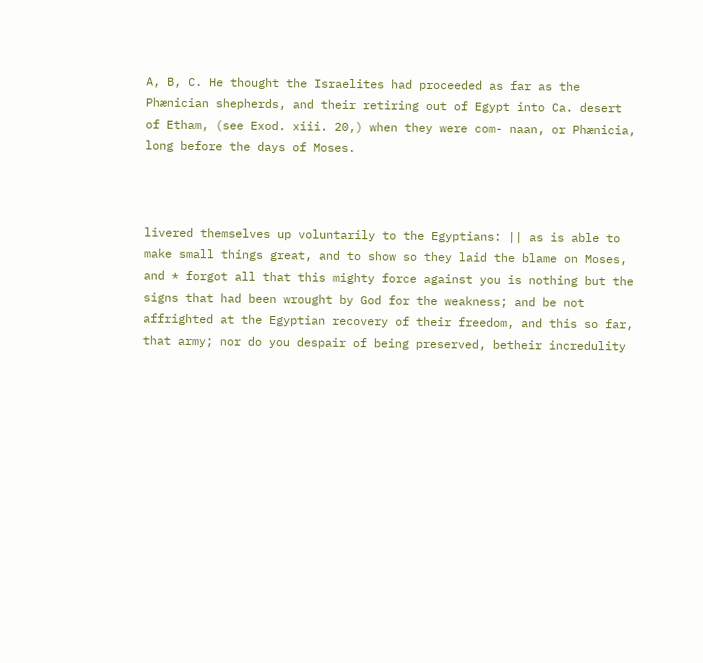A, B, C. He thought the Israelites had proceeded as far as the Phænician shepherds, and their retiring out of Egypt into Ca. desert of Etham, (see Exod. xiii. 20,) when they were com- naan, or Phænicia, long before the days of Moses.



livered themselves up voluntarily to the Egyptians: || as is able to make small things great, and to show so they laid the blame on Moses, and * forgot all that this mighty force against you is nothing but the signs that had been wrought by God for the weakness; and be not affrighted at the Egyptian recovery of their freedom, and this so far, that army; nor do you despair of being preserved, betheir incredulity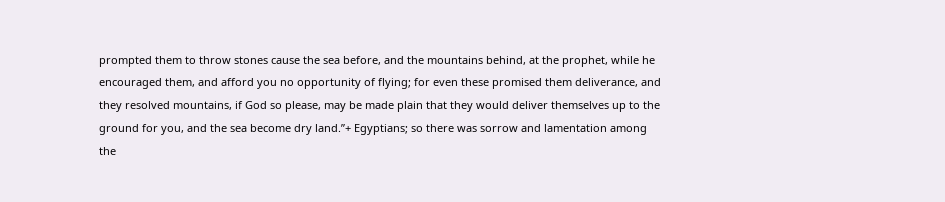prompted them to throw stones cause the sea before, and the mountains behind, at the prophet, while he encouraged them, and afford you no opportunity of flying; for even these promised them deliverance, and they resolved mountains, if God so please, may be made plain that they would deliver themselves up to the ground for you, and the sea become dry land.”+ Egyptians; so there was sorrow and lamentation among the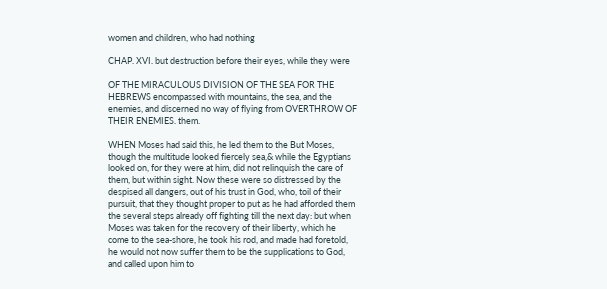women and children, who had nothing

CHAP. XVI. but destruction before their eyes, while they were

OF THE MIRACULOUS DIVISION OF THE SEA FOR THE HEBREWS encompassed with mountains, the sea, and the enemies, and discerned no way of flying from OVERTHROW OF THEIR ENEMIES. them.

WHEN Moses had said this, he led them to the But Moses, though the multitude looked fiercely sea,& while the Egyptians looked on, for they were at him, did not relinquish the care of them, but within sight. Now these were so distressed by the despised all dangers, out of his trust in God, who, toil of their pursuit, that they thought proper to put as he had afforded them the several steps already off fighting till the next day: but when Moses was taken for the recovery of their liberty, which he come to the sea-shore, he took his rod, and made had foretold, he would not now suffer them to be the supplications to God, and called upon him to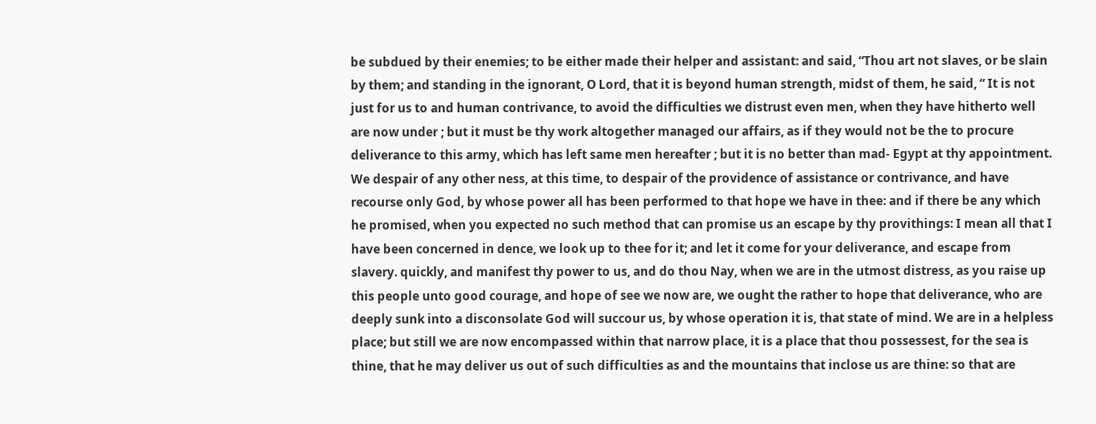be subdued by their enemies; to be either made their helper and assistant: and said, “Thou art not slaves, or be slain by them; and standing in the ignorant, O Lord, that it is beyond human strength, midst of them, he said, “ It is not just for us to and human contrivance, to avoid the difficulties we distrust even men, when they have hitherto well are now under ; but it must be thy work altogether managed our affairs, as if they would not be the to procure deliverance to this army, which has left same men hereafter ; but it is no better than mad- Egypt at thy appointment. We despair of any other ness, at this time, to despair of the providence of assistance or contrivance, and have recourse only God, by whose power all has been performed to that hope we have in thee: and if there be any which he promised, when you expected no such method that can promise us an escape by thy provithings: I mean all that I have been concerned in dence, we look up to thee for it; and let it come for your deliverance, and escape from slavery. quickly, and manifest thy power to us, and do thou Nay, when we are in the utmost distress, as you raise up this people unto good courage, and hope of see we now are, we ought the rather to hope that deliverance, who are deeply sunk into a disconsolate God will succour us, by whose operation it is, that state of mind. We are in a helpless place; but still we are now encompassed within that narrow place, it is a place that thou possessest, for the sea is thine, that he may deliver us out of such difficulties as and the mountains that inclose us are thine: so that are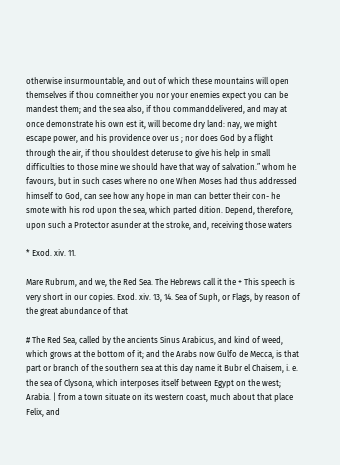otherwise insurmountable, and out of which these mountains will open themselves if thou comneither you nor your enemies expect you can be mandest them; and the sea also, if thou commanddelivered, and may at once demonstrate his own est it, will become dry land: nay, we might escape power, and his providence over us ; nor does God by a flight through the air, if thou shouldest deteruse to give his help in small difficulties to those mine we should have that way of salvation.” whom he favours, but in such cases where no one When Moses had thus addressed himself to God, can see how any hope in man can better their con- he smote with his rod upon the sea, which parted dition. Depend, therefore, upon such a Protector asunder at the stroke, and, receiving those waters

* Exod. xiv. 11.

Mare Rubrum, and we, the Red Sea. The Hebrews call it the + This speech is very short in our copies. Exod. xiv. 13, 14. Sea of Suph, or Flags, by reason of the great abundance of that

# The Red Sea, called by the ancients Sinus Arabicus, and kind of weed, which grows at the bottom of it; and the Arabs now Gulfo de Mecca, is that part or branch of the southern sea at this day name it Bubr el Chaisem, i. e. the sea of Clysona, which interposes itself between Egypt on the west; Arabia. | from a town situate on its western coast, much about that place Felix, and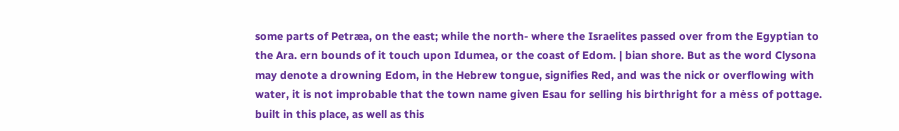some parts of Petræa, on the east; while the north- where the Israelites passed over from the Egyptian to the Ara. ern bounds of it touch upon Idumea, or the coast of Edom. | bian shore. But as the word Clysona may denote a drowning Edom, in the Hebrew tongue, signifies Red, and was the nick or overflowing with water, it is not improbable that the town name given Esau for selling his birthright for a mėss of pottage. built in this place, as well as this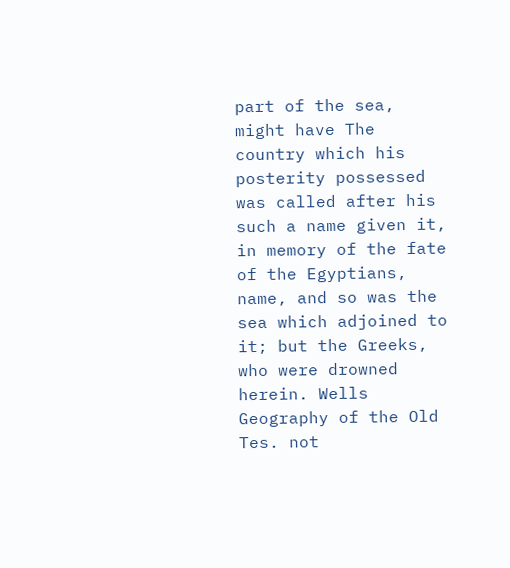part of the sea, might have The country which his posterity possessed was called after his such a name given it, in memory of the fate of the Egyptians, name, and so was the sea which adjoined to it; but the Greeks, who were drowned herein. Wells Geography of the Old Tes. not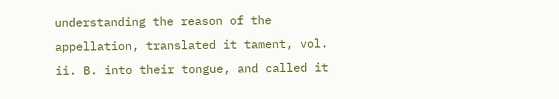understanding the reason of the appellation, translated it tament, vol. ii. B. into their tongue, and called it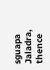sguapa Jaladra, thence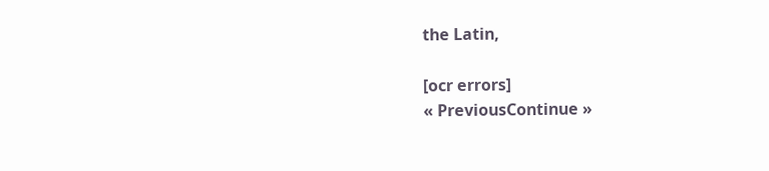the Latin,

[ocr errors]
« PreviousContinue »